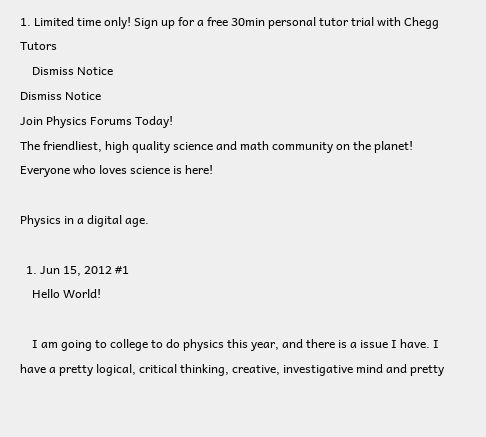1. Limited time only! Sign up for a free 30min personal tutor trial with Chegg Tutors
    Dismiss Notice
Dismiss Notice
Join Physics Forums Today!
The friendliest, high quality science and math community on the planet! Everyone who loves science is here!

Physics in a digital age.

  1. Jun 15, 2012 #1
    Hello World!

    I am going to college to do physics this year, and there is a issue I have. I have a pretty logical, critical thinking, creative, investigative mind and pretty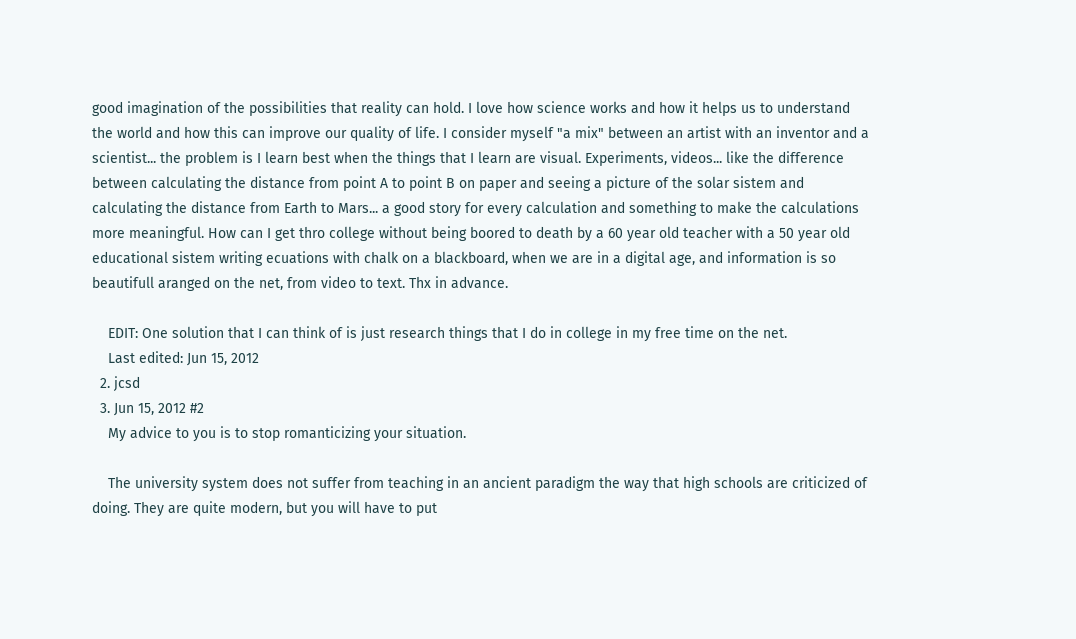good imagination of the possibilities that reality can hold. I love how science works and how it helps us to understand the world and how this can improve our quality of life. I consider myself "a mix" between an artist with an inventor and a scientist... the problem is I learn best when the things that I learn are visual. Experiments, videos... like the difference between calculating the distance from point A to point B on paper and seeing a picture of the solar sistem and calculating the distance from Earth to Mars... a good story for every calculation and something to make the calculations more meaningful. How can I get thro college without being boored to death by a 60 year old teacher with a 50 year old educational sistem writing ecuations with chalk on a blackboard, when we are in a digital age, and information is so beautifull aranged on the net, from video to text. Thx in advance.

    EDIT: One solution that I can think of is just research things that I do in college in my free time on the net.
    Last edited: Jun 15, 2012
  2. jcsd
  3. Jun 15, 2012 #2
    My advice to you is to stop romanticizing your situation.

    The university system does not suffer from teaching in an ancient paradigm the way that high schools are criticized of doing. They are quite modern, but you will have to put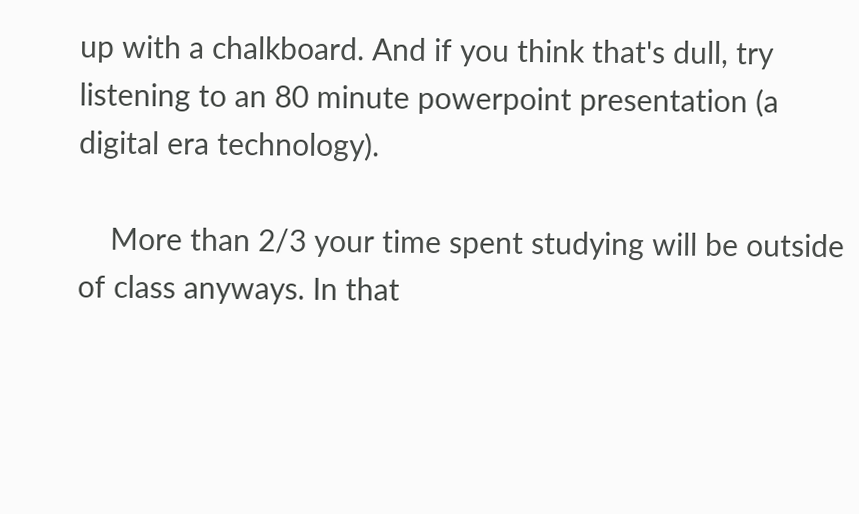up with a chalkboard. And if you think that's dull, try listening to an 80 minute powerpoint presentation (a digital era technology).

    More than 2/3 your time spent studying will be outside of class anyways. In that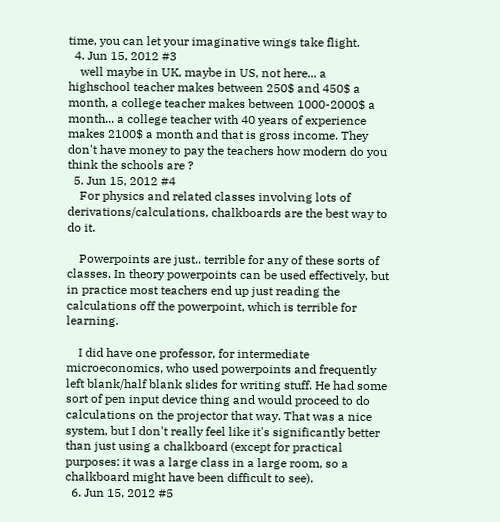time, you can let your imaginative wings take flight.
  4. Jun 15, 2012 #3
    well maybe in UK, maybe in US, not here... a highschool teacher makes between 250$ and 450$ a month, a college teacher makes between 1000-2000$ a month... a college teacher with 40 years of experience makes 2100$ a month and that is gross income. They don't have money to pay the teachers how modern do you think the schools are ?
  5. Jun 15, 2012 #4
    For physics and related classes involving lots of derivations/calculations, chalkboards are the best way to do it.

    Powerpoints are just.. terrible for any of these sorts of classes. In theory powerpoints can be used effectively, but in practice most teachers end up just reading the calculations off the powerpoint, which is terrible for learning.

    I did have one professor, for intermediate microeconomics, who used powerpoints and frequently left blank/half blank slides for writing stuff. He had some sort of pen input device thing and would proceed to do calculations on the projector that way. That was a nice system, but I don't really feel like it's significantly better than just using a chalkboard (except for practical purposes: it was a large class in a large room, so a chalkboard might have been difficult to see).
  6. Jun 15, 2012 #5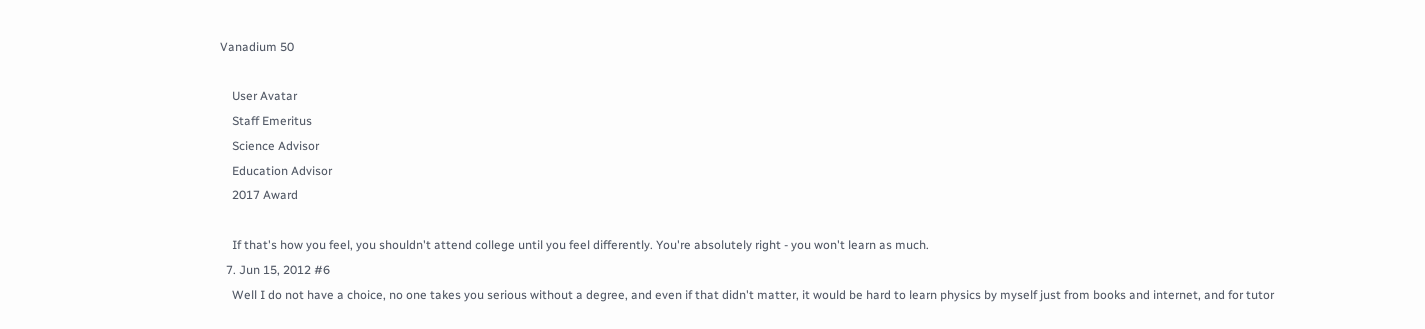Vanadium 50

    User Avatar
    Staff Emeritus
    Science Advisor
    Education Advisor
    2017 Award

    If that's how you feel, you shouldn't attend college until you feel differently. You're absolutely right - you won't learn as much.
  7. Jun 15, 2012 #6
    Well I do not have a choice, no one takes you serious without a degree, and even if that didn't matter, it would be hard to learn physics by myself just from books and internet, and for tutor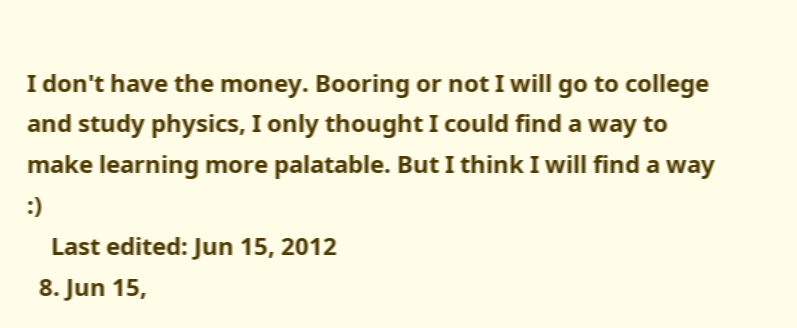I don't have the money. Booring or not I will go to college and study physics, I only thought I could find a way to make learning more palatable. But I think I will find a way :)
    Last edited: Jun 15, 2012
  8. Jun 15,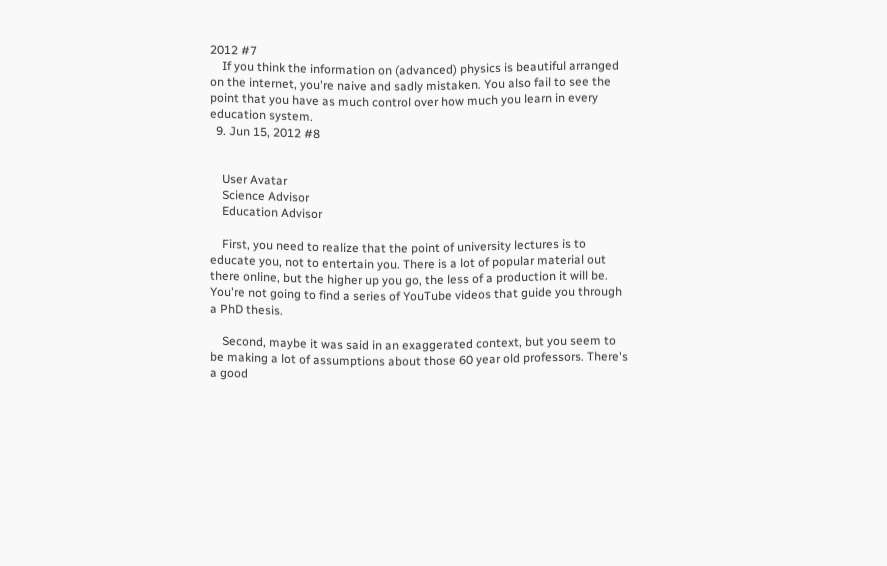2012 #7
    If you think the information on (advanced) physics is beautiful arranged on the internet, you're naive and sadly mistaken. You also fail to see the point that you have as much control over how much you learn in every education system.
  9. Jun 15, 2012 #8


    User Avatar
    Science Advisor
    Education Advisor

    First, you need to realize that the point of university lectures is to educate you, not to entertain you. There is a lot of popular material out there online, but the higher up you go, the less of a production it will be. You're not going to find a series of YouTube videos that guide you through a PhD thesis.

    Second, maybe it was said in an exaggerated context, but you seem to be making a lot of assumptions about those 60 year old professors. There's a good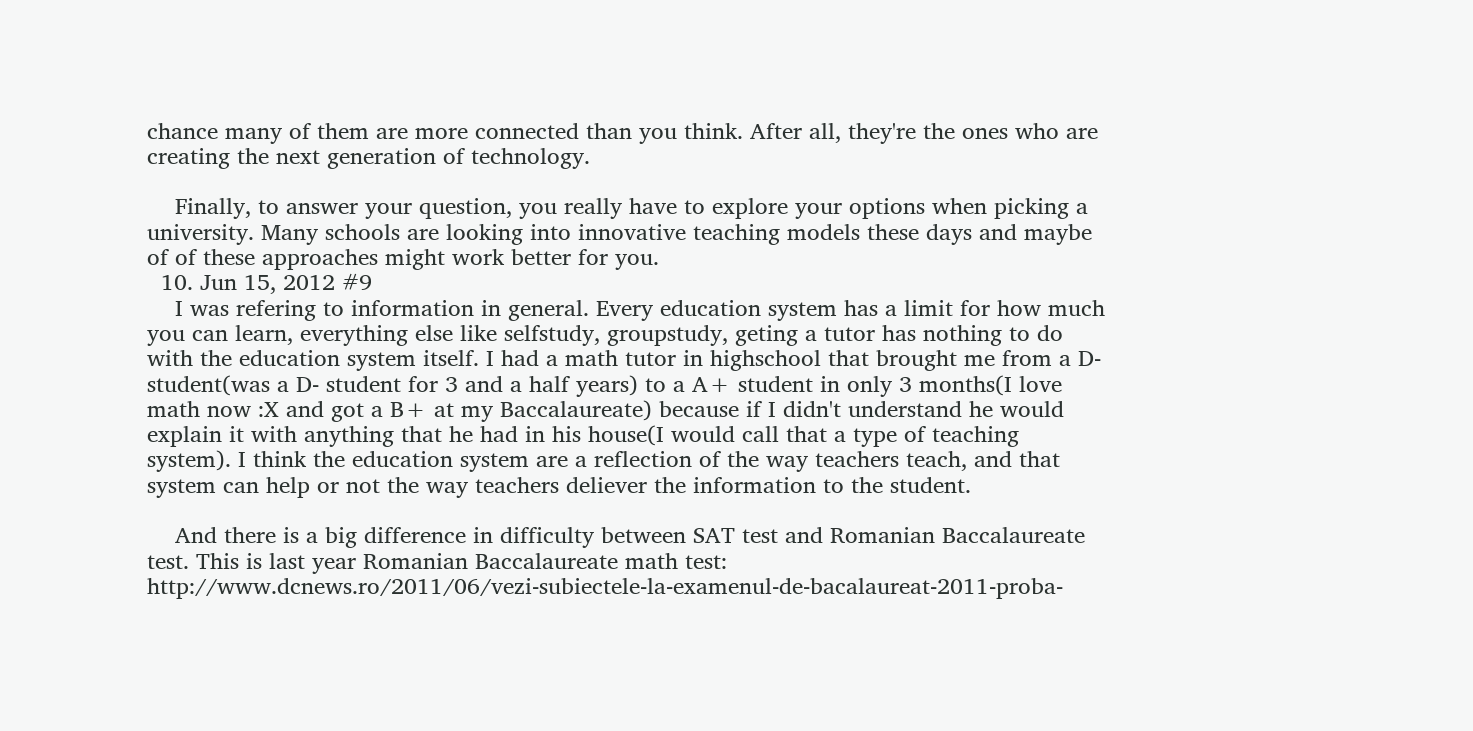chance many of them are more connected than you think. After all, they're the ones who are creating the next generation of technology.

    Finally, to answer your question, you really have to explore your options when picking a university. Many schools are looking into innovative teaching models these days and maybe of of these approaches might work better for you.
  10. Jun 15, 2012 #9
    I was refering to information in general. Every education system has a limit for how much you can learn, everything else like selfstudy, groupstudy, geting a tutor has nothing to do with the education system itself. I had a math tutor in highschool that brought me from a D- student(was a D- student for 3 and a half years) to a A+ student in only 3 months(I love math now :X and got a B+ at my Baccalaureate) because if I didn't understand he would explain it with anything that he had in his house(I would call that a type of teaching system). I think the education system are a reflection of the way teachers teach, and that system can help or not the way teachers deliever the information to the student.

    And there is a big difference in difficulty between SAT test and Romanian Baccalaureate test. This is last year Romanian Baccalaureate math test: http://www.dcnews.ro/2011/06/vezi-subiectele-la-examenul-de-bacalaureat-2011-proba-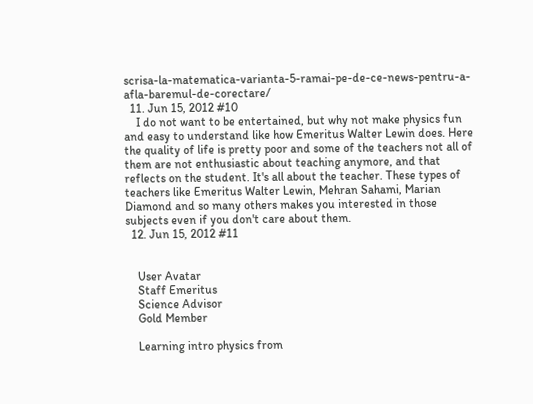scrisa-la-matematica-varianta-5-ramai-pe-de-ce-news-pentru-a-afla-baremul-de-corectare/
  11. Jun 15, 2012 #10
    I do not want to be entertained, but why not make physics fun and easy to understand like how Emeritus Walter Lewin does. Here the quality of life is pretty poor and some of the teachers not all of them are not enthusiastic about teaching anymore, and that reflects on the student. It's all about the teacher. These types of teachers like Emeritus Walter Lewin, Mehran Sahami, Marian Diamond and so many others makes you interested in those subjects even if you don't care about them.
  12. Jun 15, 2012 #11


    User Avatar
    Staff Emeritus
    Science Advisor
    Gold Member

    Learning intro physics from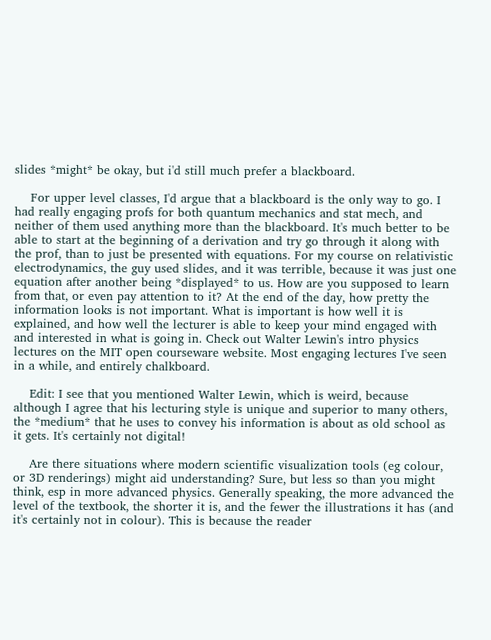slides *might* be okay, but i'd still much prefer a blackboard.

    For upper level classes, I'd argue that a blackboard is the only way to go. I had really engaging profs for both quantum mechanics and stat mech, and neither of them used anything more than the blackboard. It's much better to be able to start at the beginning of a derivation and try go through it along with the prof, than to just be presented with equations. For my course on relativistic electrodynamics, the guy used slides, and it was terrible, because it was just one equation after another being *displayed* to us. How are you supposed to learn from that, or even pay attention to it? At the end of the day, how pretty the information looks is not important. What is important is how well it is explained, and how well the lecturer is able to keep your mind engaged with and interested in what is going in. Check out Walter Lewin's intro physics lectures on the MIT open courseware website. Most engaging lectures I've seen in a while, and entirely chalkboard.

    Edit: I see that you mentioned Walter Lewin, which is weird, because although I agree that his lecturing style is unique and superior to many others, the *medium* that he uses to convey his information is about as old school as it gets. It's certainly not digital!

    Are there situations where modern scientific visualization tools (eg colour, or 3D renderings) might aid understanding? Sure, but less so than you might think, esp in more advanced physics. Generally speaking, the more advanced the level of the textbook, the shorter it is, and the fewer the illustrations it has (and it's certainly not in colour). This is because the reader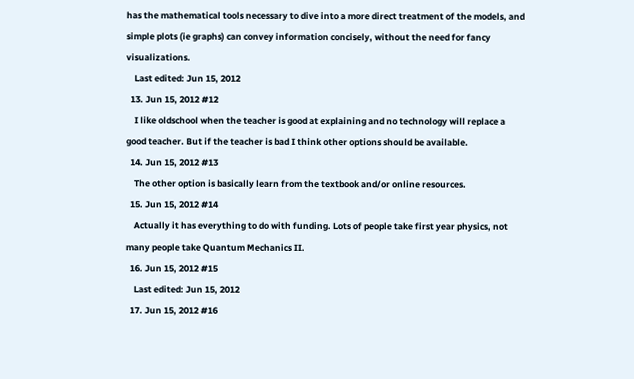has the mathematical tools necessary to dive into a more direct treatment of the models, and simple plots (ie graphs) can convey information concisely, without the need for fancy visualizations.
    Last edited: Jun 15, 2012
  13. Jun 15, 2012 #12
    I like oldschool when the teacher is good at explaining and no technology will replace a good teacher. But if the teacher is bad I think other options should be available.
  14. Jun 15, 2012 #13
    The other option is basically learn from the textbook and/or online resources.
  15. Jun 15, 2012 #14
    Actually it has everything to do with funding. Lots of people take first year physics, not many people take Quantum Mechanics II.
  16. Jun 15, 2012 #15
    Last edited: Jun 15, 2012
  17. Jun 15, 2012 #16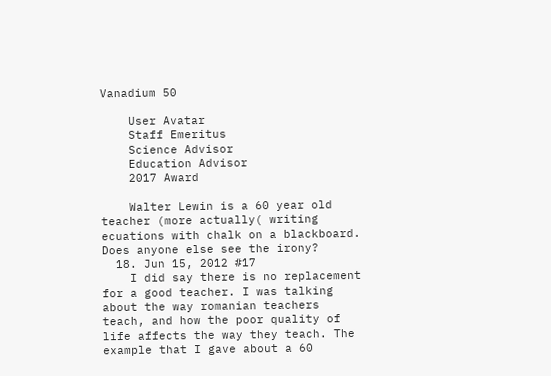Vanadium 50

    User Avatar
    Staff Emeritus
    Science Advisor
    Education Advisor
    2017 Award

    Walter Lewin is a 60 year old teacher (more actually( writing ecuations with chalk on a blackboard. Does anyone else see the irony?
  18. Jun 15, 2012 #17
    I did say there is no replacement for a good teacher. I was talking about the way romanian teachers teach, and how the poor quality of life affects the way they teach. The example that I gave about a 60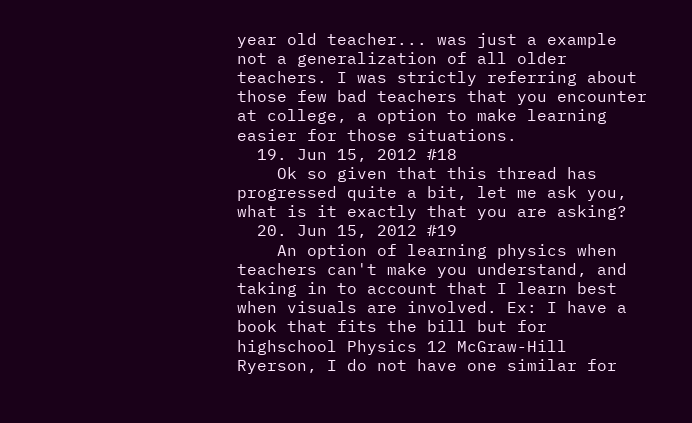year old teacher... was just a example not a generalization of all older teachers. I was strictly referring about those few bad teachers that you encounter at college, a option to make learning easier for those situations.
  19. Jun 15, 2012 #18
    Ok so given that this thread has progressed quite a bit, let me ask you, what is it exactly that you are asking?
  20. Jun 15, 2012 #19
    An option of learning physics when teachers can't make you understand, and taking in to account that I learn best when visuals are involved. Ex: I have a book that fits the bill but for highschool Physics 12 McGraw-Hill Ryerson, I do not have one similar for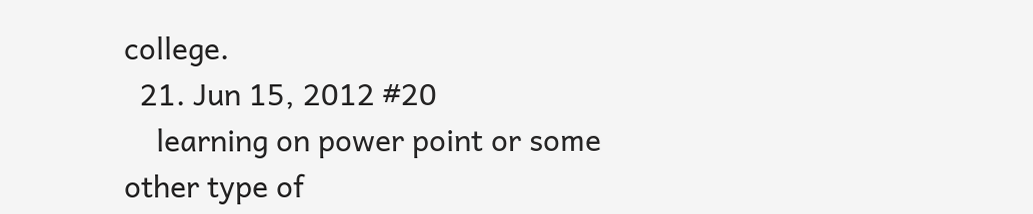college.
  21. Jun 15, 2012 #20
    learning on power point or some other type of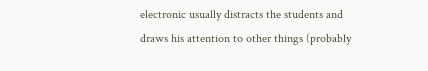electronic usually distracts the students and draws his attention to other things (probably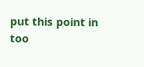put this point in too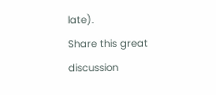late).
Share this great discussion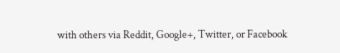with others via Reddit, Google+, Twitter, or Facebook